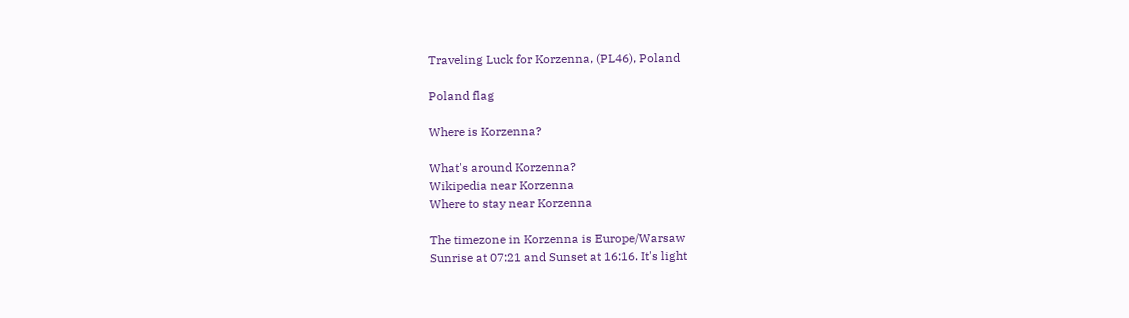Traveling Luck for Korzenna, (PL46), Poland

Poland flag

Where is Korzenna?

What's around Korzenna?
Wikipedia near Korzenna
Where to stay near Korzenna

The timezone in Korzenna is Europe/Warsaw
Sunrise at 07:21 and Sunset at 16:16. It's light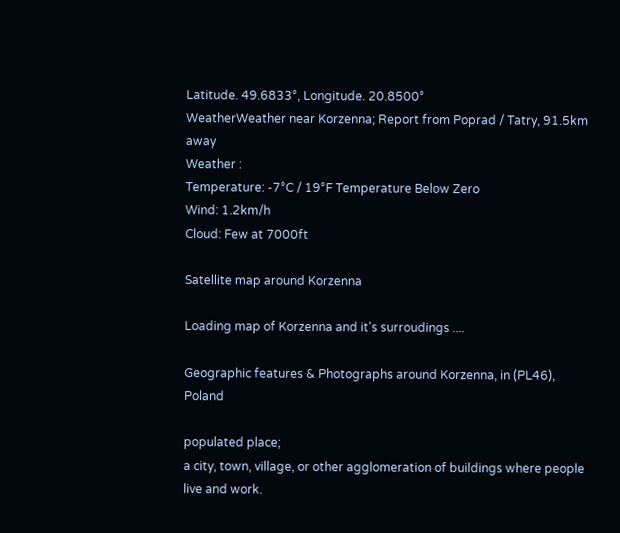Latitude. 49.6833°, Longitude. 20.8500°
WeatherWeather near Korzenna; Report from Poprad / Tatry, 91.5km away
Weather :
Temperature: -7°C / 19°F Temperature Below Zero
Wind: 1.2km/h
Cloud: Few at 7000ft

Satellite map around Korzenna

Loading map of Korzenna and it's surroudings ....

Geographic features & Photographs around Korzenna, in (PL46), Poland

populated place;
a city, town, village, or other agglomeration of buildings where people live and work.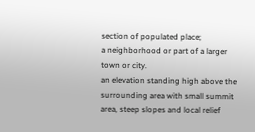section of populated place;
a neighborhood or part of a larger town or city.
an elevation standing high above the surrounding area with small summit area, steep slopes and local relief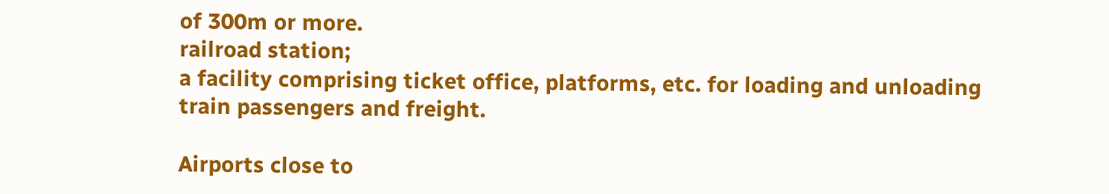of 300m or more.
railroad station;
a facility comprising ticket office, platforms, etc. for loading and unloading train passengers and freight.

Airports close to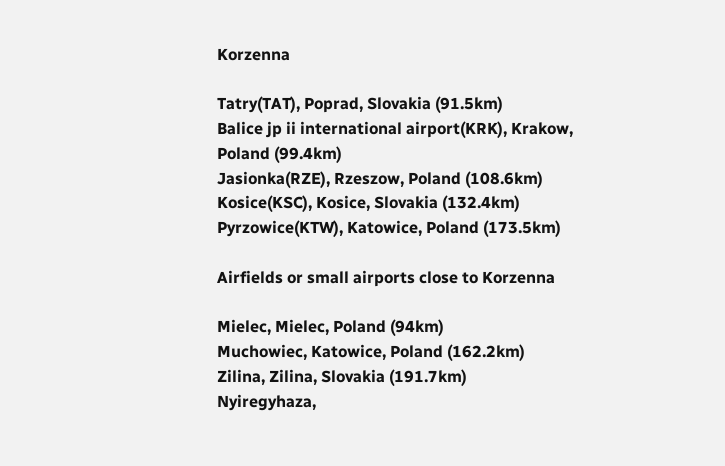Korzenna

Tatry(TAT), Poprad, Slovakia (91.5km)
Balice jp ii international airport(KRK), Krakow, Poland (99.4km)
Jasionka(RZE), Rzeszow, Poland (108.6km)
Kosice(KSC), Kosice, Slovakia (132.4km)
Pyrzowice(KTW), Katowice, Poland (173.5km)

Airfields or small airports close to Korzenna

Mielec, Mielec, Poland (94km)
Muchowiec, Katowice, Poland (162.2km)
Zilina, Zilina, Slovakia (191.7km)
Nyiregyhaza,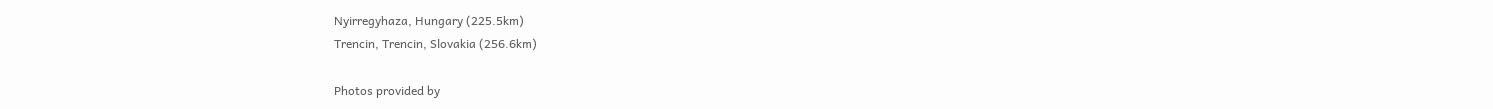Nyirregyhaza, Hungary (225.5km)
Trencin, Trencin, Slovakia (256.6km)

Photos provided by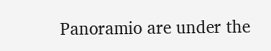Panoramio are under the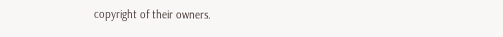copyright of their owners.